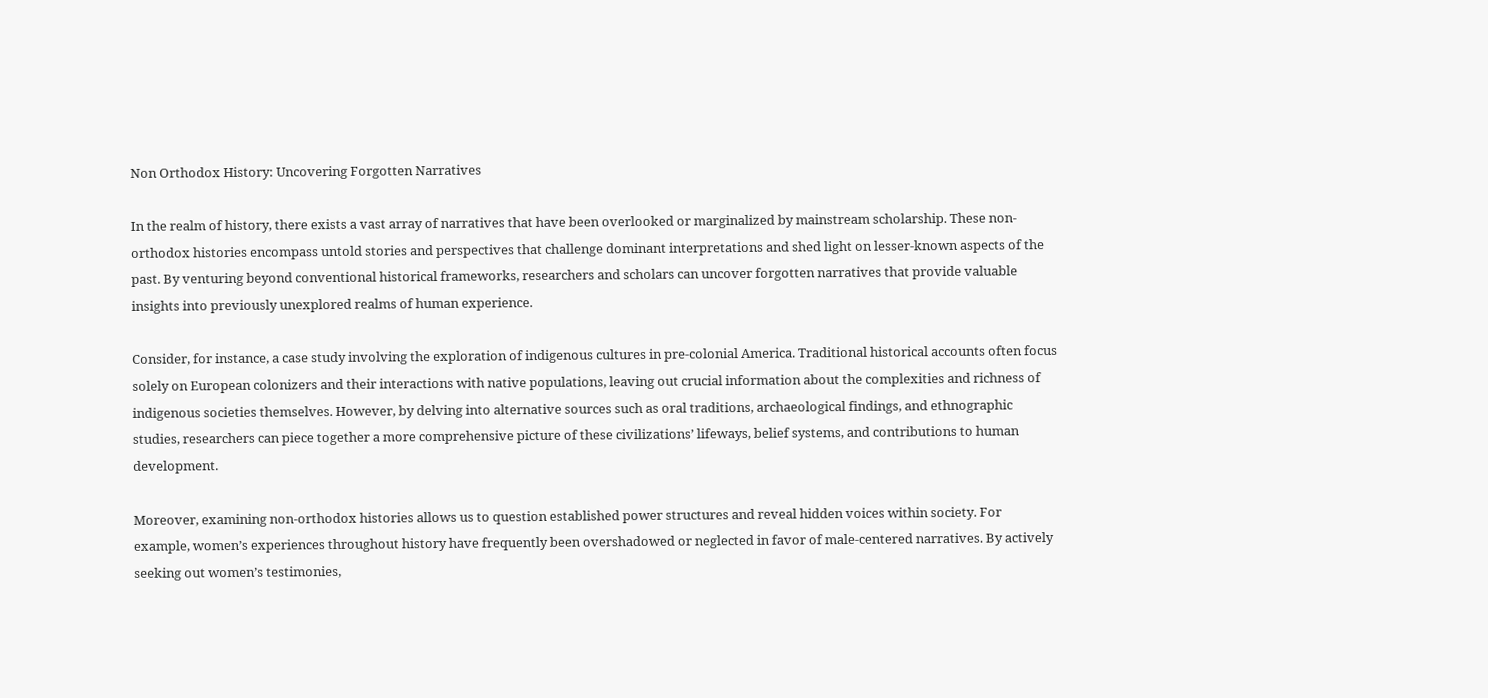Non Orthodox History: Uncovering Forgotten Narratives

In the realm of history, there exists a vast array of narratives that have been overlooked or marginalized by mainstream scholarship. These non-orthodox histories encompass untold stories and perspectives that challenge dominant interpretations and shed light on lesser-known aspects of the past. By venturing beyond conventional historical frameworks, researchers and scholars can uncover forgotten narratives that provide valuable insights into previously unexplored realms of human experience.

Consider, for instance, a case study involving the exploration of indigenous cultures in pre-colonial America. Traditional historical accounts often focus solely on European colonizers and their interactions with native populations, leaving out crucial information about the complexities and richness of indigenous societies themselves. However, by delving into alternative sources such as oral traditions, archaeological findings, and ethnographic studies, researchers can piece together a more comprehensive picture of these civilizations’ lifeways, belief systems, and contributions to human development.

Moreover, examining non-orthodox histories allows us to question established power structures and reveal hidden voices within society. For example, women’s experiences throughout history have frequently been overshadowed or neglected in favor of male-centered narratives. By actively seeking out women’s testimonies,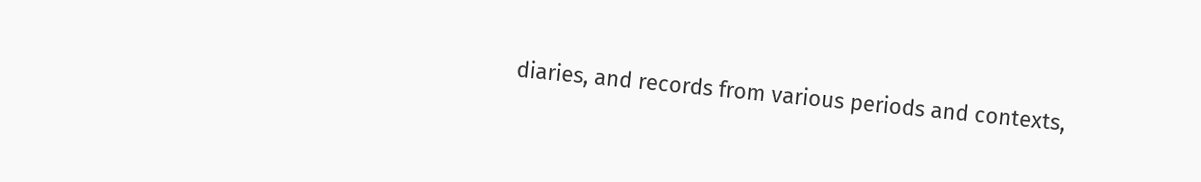diaries, and records from various periods and contexts,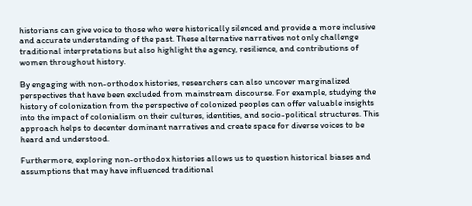historians can give voice to those who were historically silenced and provide a more inclusive and accurate understanding of the past. These alternative narratives not only challenge traditional interpretations but also highlight the agency, resilience, and contributions of women throughout history.

By engaging with non-orthodox histories, researchers can also uncover marginalized perspectives that have been excluded from mainstream discourse. For example, studying the history of colonization from the perspective of colonized peoples can offer valuable insights into the impact of colonialism on their cultures, identities, and socio-political structures. This approach helps to decenter dominant narratives and create space for diverse voices to be heard and understood.

Furthermore, exploring non-orthodox histories allows us to question historical biases and assumptions that may have influenced traditional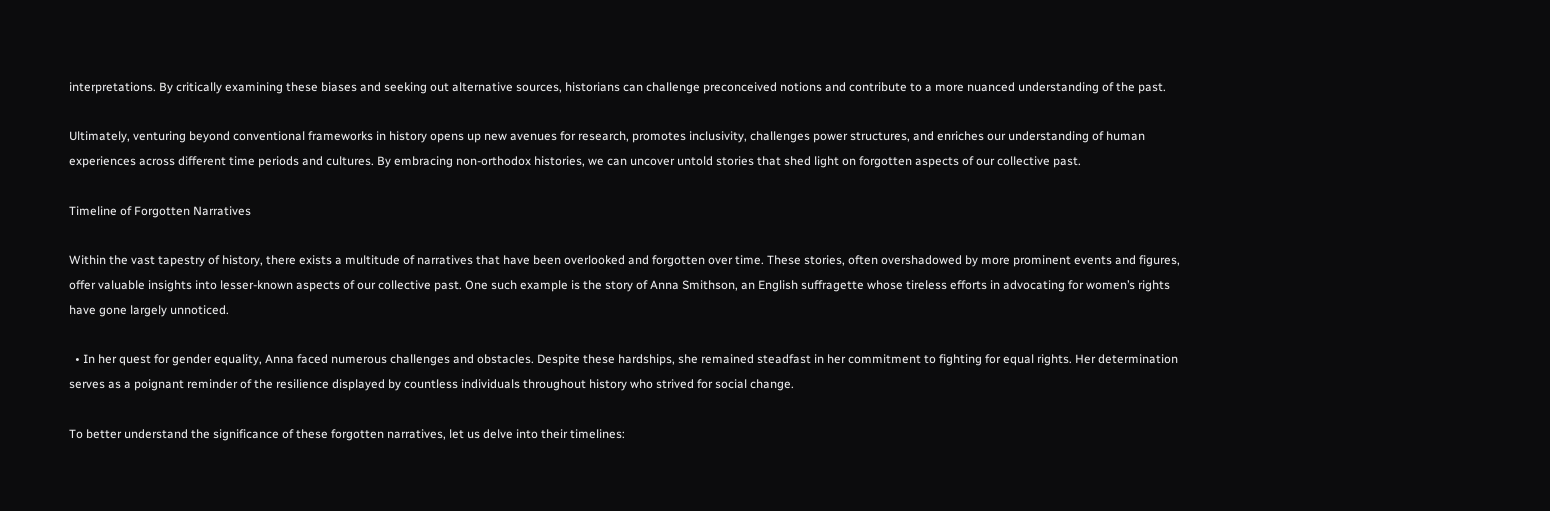interpretations. By critically examining these biases and seeking out alternative sources, historians can challenge preconceived notions and contribute to a more nuanced understanding of the past.

Ultimately, venturing beyond conventional frameworks in history opens up new avenues for research, promotes inclusivity, challenges power structures, and enriches our understanding of human experiences across different time periods and cultures. By embracing non-orthodox histories, we can uncover untold stories that shed light on forgotten aspects of our collective past.

Timeline of Forgotten Narratives

Within the vast tapestry of history, there exists a multitude of narratives that have been overlooked and forgotten over time. These stories, often overshadowed by more prominent events and figures, offer valuable insights into lesser-known aspects of our collective past. One such example is the story of Anna Smithson, an English suffragette whose tireless efforts in advocating for women’s rights have gone largely unnoticed.

  • In her quest for gender equality, Anna faced numerous challenges and obstacles. Despite these hardships, she remained steadfast in her commitment to fighting for equal rights. Her determination serves as a poignant reminder of the resilience displayed by countless individuals throughout history who strived for social change.

To better understand the significance of these forgotten narratives, let us delve into their timelines: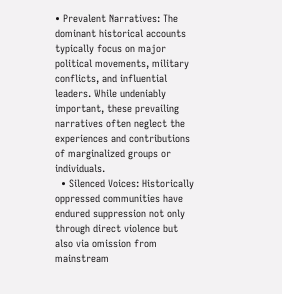• Prevalent Narratives: The dominant historical accounts typically focus on major political movements, military conflicts, and influential leaders. While undeniably important, these prevailing narratives often neglect the experiences and contributions of marginalized groups or individuals.
  • Silenced Voices: Historically oppressed communities have endured suppression not only through direct violence but also via omission from mainstream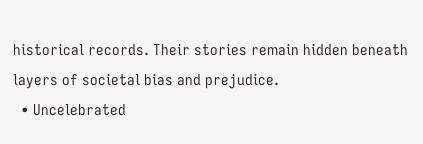historical records. Their stories remain hidden beneath layers of societal bias and prejudice.
  • Uncelebrated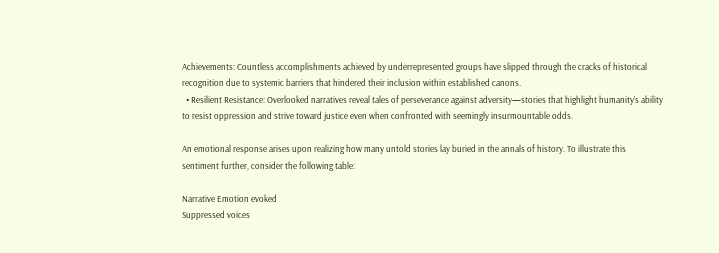Achievements: Countless accomplishments achieved by underrepresented groups have slipped through the cracks of historical recognition due to systemic barriers that hindered their inclusion within established canons.
  • Resilient Resistance: Overlooked narratives reveal tales of perseverance against adversity—stories that highlight humanity’s ability to resist oppression and strive toward justice even when confronted with seemingly insurmountable odds.

An emotional response arises upon realizing how many untold stories lay buried in the annals of history. To illustrate this sentiment further, consider the following table:

Narrative Emotion evoked
Suppressed voices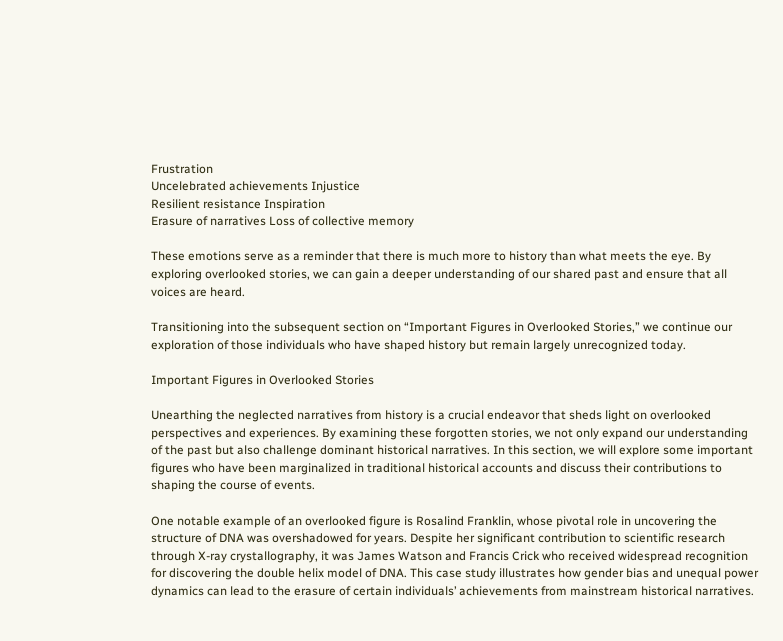Frustration
Uncelebrated achievements Injustice
Resilient resistance Inspiration
Erasure of narratives Loss of collective memory

These emotions serve as a reminder that there is much more to history than what meets the eye. By exploring overlooked stories, we can gain a deeper understanding of our shared past and ensure that all voices are heard.

Transitioning into the subsequent section on “Important Figures in Overlooked Stories,” we continue our exploration of those individuals who have shaped history but remain largely unrecognized today.

Important Figures in Overlooked Stories

Unearthing the neglected narratives from history is a crucial endeavor that sheds light on overlooked perspectives and experiences. By examining these forgotten stories, we not only expand our understanding of the past but also challenge dominant historical narratives. In this section, we will explore some important figures who have been marginalized in traditional historical accounts and discuss their contributions to shaping the course of events.

One notable example of an overlooked figure is Rosalind Franklin, whose pivotal role in uncovering the structure of DNA was overshadowed for years. Despite her significant contribution to scientific research through X-ray crystallography, it was James Watson and Francis Crick who received widespread recognition for discovering the double helix model of DNA. This case study illustrates how gender bias and unequal power dynamics can lead to the erasure of certain individuals’ achievements from mainstream historical narratives.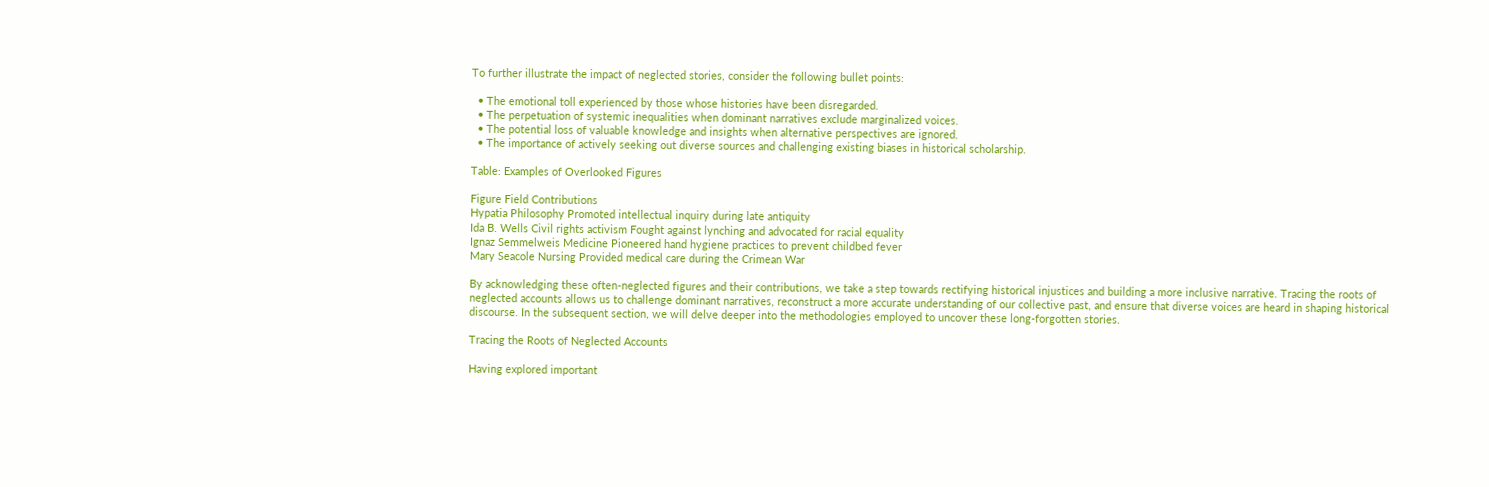To further illustrate the impact of neglected stories, consider the following bullet points:

  • The emotional toll experienced by those whose histories have been disregarded.
  • The perpetuation of systemic inequalities when dominant narratives exclude marginalized voices.
  • The potential loss of valuable knowledge and insights when alternative perspectives are ignored.
  • The importance of actively seeking out diverse sources and challenging existing biases in historical scholarship.

Table: Examples of Overlooked Figures

Figure Field Contributions
Hypatia Philosophy Promoted intellectual inquiry during late antiquity
Ida B. Wells Civil rights activism Fought against lynching and advocated for racial equality
Ignaz Semmelweis Medicine Pioneered hand hygiene practices to prevent childbed fever
Mary Seacole Nursing Provided medical care during the Crimean War

By acknowledging these often-neglected figures and their contributions, we take a step towards rectifying historical injustices and building a more inclusive narrative. Tracing the roots of neglected accounts allows us to challenge dominant narratives, reconstruct a more accurate understanding of our collective past, and ensure that diverse voices are heard in shaping historical discourse. In the subsequent section, we will delve deeper into the methodologies employed to uncover these long-forgotten stories.

Tracing the Roots of Neglected Accounts

Having explored important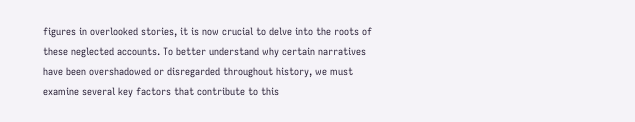figures in overlooked stories, it is now crucial to delve into the roots of these neglected accounts. To better understand why certain narratives have been overshadowed or disregarded throughout history, we must examine several key factors that contribute to this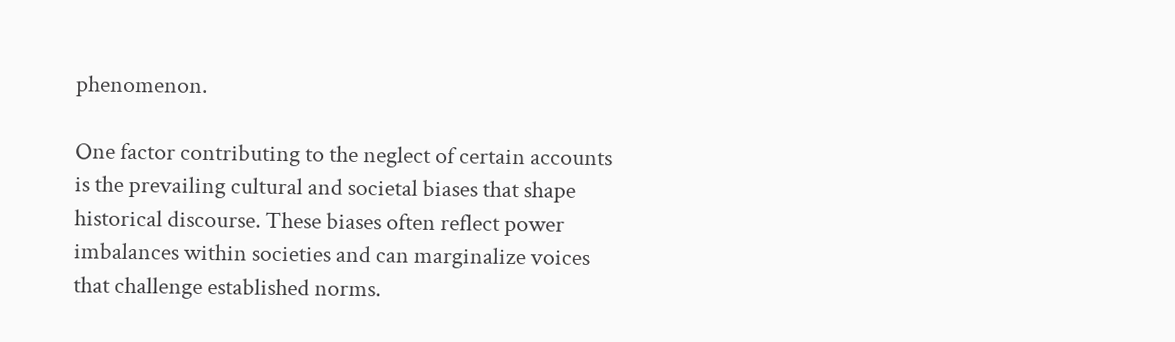phenomenon.

One factor contributing to the neglect of certain accounts is the prevailing cultural and societal biases that shape historical discourse. These biases often reflect power imbalances within societies and can marginalize voices that challenge established norms.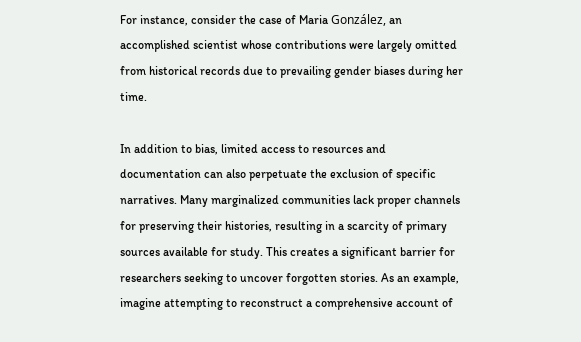For instance, consider the case of Maria González, an accomplished scientist whose contributions were largely omitted from historical records due to prevailing gender biases during her time.

In addition to bias, limited access to resources and documentation can also perpetuate the exclusion of specific narratives. Many marginalized communities lack proper channels for preserving their histories, resulting in a scarcity of primary sources available for study. This creates a significant barrier for researchers seeking to uncover forgotten stories. As an example, imagine attempting to reconstruct a comprehensive account of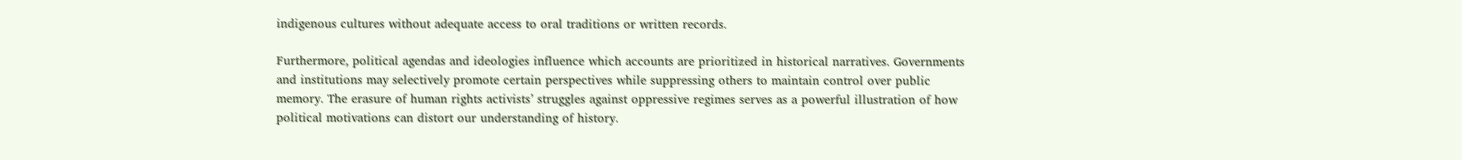indigenous cultures without adequate access to oral traditions or written records.

Furthermore, political agendas and ideologies influence which accounts are prioritized in historical narratives. Governments and institutions may selectively promote certain perspectives while suppressing others to maintain control over public memory. The erasure of human rights activists’ struggles against oppressive regimes serves as a powerful illustration of how political motivations can distort our understanding of history.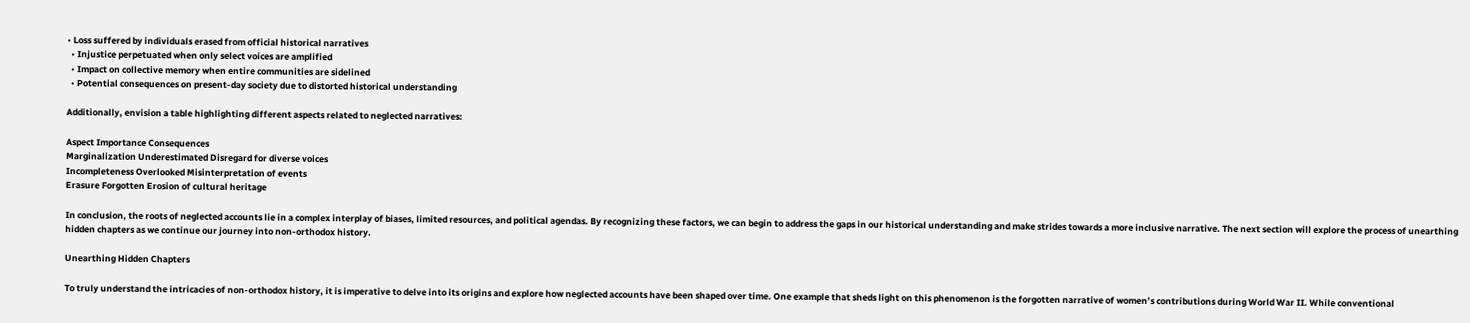• Loss suffered by individuals erased from official historical narratives
  • Injustice perpetuated when only select voices are amplified
  • Impact on collective memory when entire communities are sidelined
  • Potential consequences on present-day society due to distorted historical understanding

Additionally, envision a table highlighting different aspects related to neglected narratives:

Aspect Importance Consequences
Marginalization Underestimated Disregard for diverse voices
Incompleteness Overlooked Misinterpretation of events
Erasure Forgotten Erosion of cultural heritage

In conclusion, the roots of neglected accounts lie in a complex interplay of biases, limited resources, and political agendas. By recognizing these factors, we can begin to address the gaps in our historical understanding and make strides towards a more inclusive narrative. The next section will explore the process of unearthing hidden chapters as we continue our journey into non-orthodox history.

Unearthing Hidden Chapters

To truly understand the intricacies of non-orthodox history, it is imperative to delve into its origins and explore how neglected accounts have been shaped over time. One example that sheds light on this phenomenon is the forgotten narrative of women’s contributions during World War II. While conventional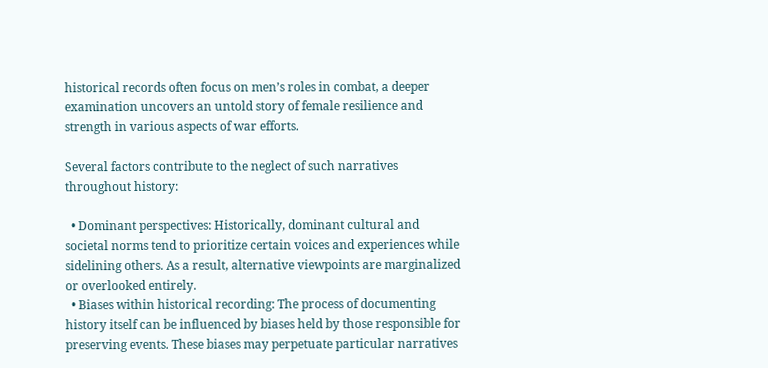historical records often focus on men’s roles in combat, a deeper examination uncovers an untold story of female resilience and strength in various aspects of war efforts.

Several factors contribute to the neglect of such narratives throughout history:

  • Dominant perspectives: Historically, dominant cultural and societal norms tend to prioritize certain voices and experiences while sidelining others. As a result, alternative viewpoints are marginalized or overlooked entirely.
  • Biases within historical recording: The process of documenting history itself can be influenced by biases held by those responsible for preserving events. These biases may perpetuate particular narratives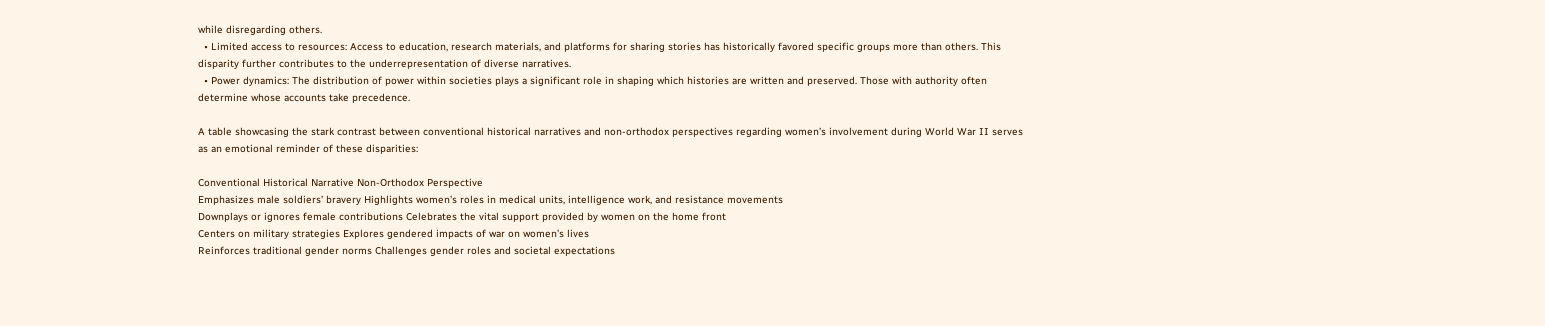while disregarding others.
  • Limited access to resources: Access to education, research materials, and platforms for sharing stories has historically favored specific groups more than others. This disparity further contributes to the underrepresentation of diverse narratives.
  • Power dynamics: The distribution of power within societies plays a significant role in shaping which histories are written and preserved. Those with authority often determine whose accounts take precedence.

A table showcasing the stark contrast between conventional historical narratives and non-orthodox perspectives regarding women’s involvement during World War II serves as an emotional reminder of these disparities:

Conventional Historical Narrative Non-Orthodox Perspective
Emphasizes male soldiers’ bravery Highlights women’s roles in medical units, intelligence work, and resistance movements
Downplays or ignores female contributions Celebrates the vital support provided by women on the home front
Centers on military strategies Explores gendered impacts of war on women’s lives
Reinforces traditional gender norms Challenges gender roles and societal expectations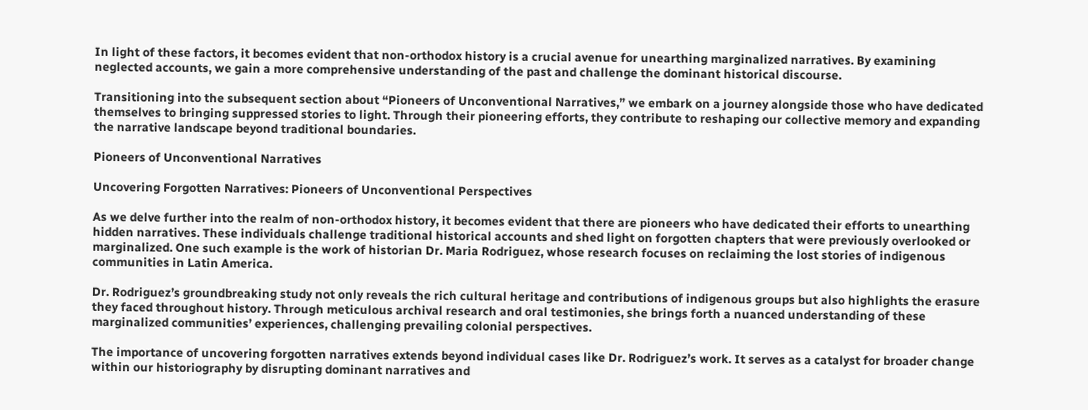In light of these factors, it becomes evident that non-orthodox history is a crucial avenue for unearthing marginalized narratives. By examining neglected accounts, we gain a more comprehensive understanding of the past and challenge the dominant historical discourse.

Transitioning into the subsequent section about “Pioneers of Unconventional Narratives,” we embark on a journey alongside those who have dedicated themselves to bringing suppressed stories to light. Through their pioneering efforts, they contribute to reshaping our collective memory and expanding the narrative landscape beyond traditional boundaries.

Pioneers of Unconventional Narratives

Uncovering Forgotten Narratives: Pioneers of Unconventional Perspectives

As we delve further into the realm of non-orthodox history, it becomes evident that there are pioneers who have dedicated their efforts to unearthing hidden narratives. These individuals challenge traditional historical accounts and shed light on forgotten chapters that were previously overlooked or marginalized. One such example is the work of historian Dr. Maria Rodriguez, whose research focuses on reclaiming the lost stories of indigenous communities in Latin America.

Dr. Rodriguez’s groundbreaking study not only reveals the rich cultural heritage and contributions of indigenous groups but also highlights the erasure they faced throughout history. Through meticulous archival research and oral testimonies, she brings forth a nuanced understanding of these marginalized communities’ experiences, challenging prevailing colonial perspectives.

The importance of uncovering forgotten narratives extends beyond individual cases like Dr. Rodriguez’s work. It serves as a catalyst for broader change within our historiography by disrupting dominant narratives and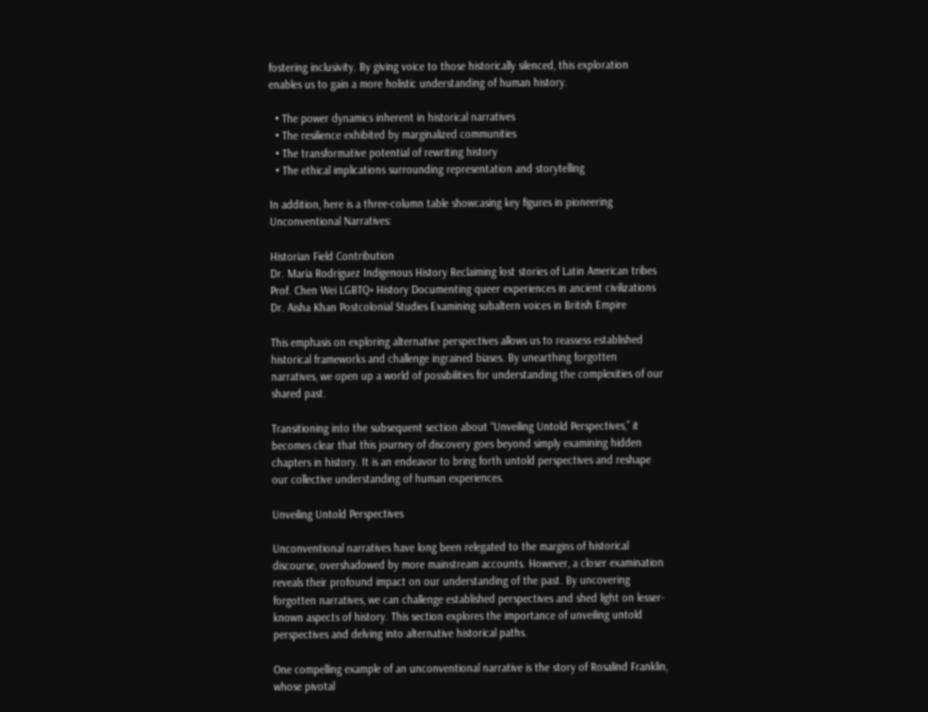fostering inclusivity. By giving voice to those historically silenced, this exploration enables us to gain a more holistic understanding of human history.

  • The power dynamics inherent in historical narratives
  • The resilience exhibited by marginalized communities
  • The transformative potential of rewriting history
  • The ethical implications surrounding representation and storytelling

In addition, here is a three-column table showcasing key figures in pioneering Unconventional Narratives:

Historian Field Contribution
Dr. Maria Rodriguez Indigenous History Reclaiming lost stories of Latin American tribes
Prof. Chen Wei LGBTQ+ History Documenting queer experiences in ancient civilizations
Dr. Aisha Khan Postcolonial Studies Examining subaltern voices in British Empire

This emphasis on exploring alternative perspectives allows us to reassess established historical frameworks and challenge ingrained biases. By unearthing forgotten narratives, we open up a world of possibilities for understanding the complexities of our shared past.

Transitioning into the subsequent section about “Unveiling Untold Perspectives,” it becomes clear that this journey of discovery goes beyond simply examining hidden chapters in history. It is an endeavor to bring forth untold perspectives and reshape our collective understanding of human experiences.

Unveiling Untold Perspectives

Unconventional narratives have long been relegated to the margins of historical discourse, overshadowed by more mainstream accounts. However, a closer examination reveals their profound impact on our understanding of the past. By uncovering forgotten narratives, we can challenge established perspectives and shed light on lesser-known aspects of history. This section explores the importance of unveiling untold perspectives and delving into alternative historical paths.

One compelling example of an unconventional narrative is the story of Rosalind Franklin, whose pivotal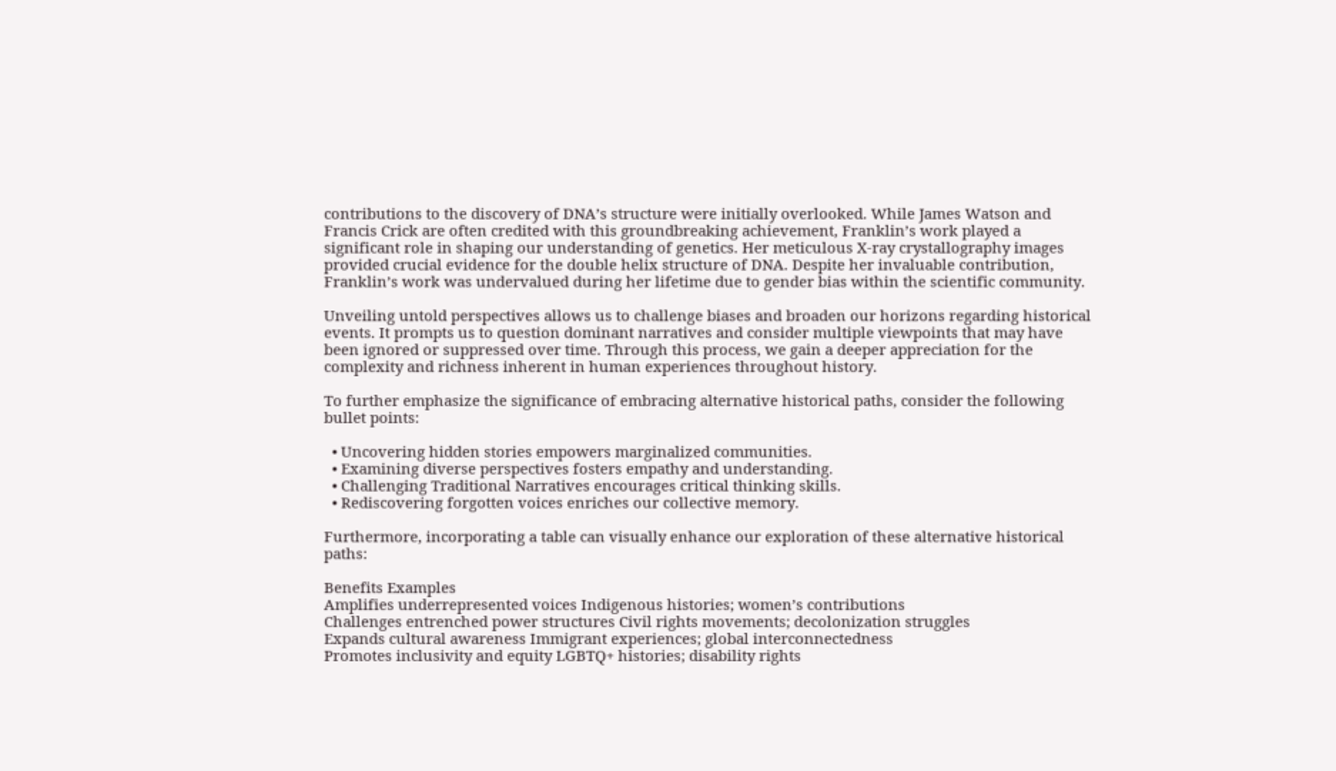contributions to the discovery of DNA’s structure were initially overlooked. While James Watson and Francis Crick are often credited with this groundbreaking achievement, Franklin’s work played a significant role in shaping our understanding of genetics. Her meticulous X-ray crystallography images provided crucial evidence for the double helix structure of DNA. Despite her invaluable contribution, Franklin’s work was undervalued during her lifetime due to gender bias within the scientific community.

Unveiling untold perspectives allows us to challenge biases and broaden our horizons regarding historical events. It prompts us to question dominant narratives and consider multiple viewpoints that may have been ignored or suppressed over time. Through this process, we gain a deeper appreciation for the complexity and richness inherent in human experiences throughout history.

To further emphasize the significance of embracing alternative historical paths, consider the following bullet points:

  • Uncovering hidden stories empowers marginalized communities.
  • Examining diverse perspectives fosters empathy and understanding.
  • Challenging Traditional Narratives encourages critical thinking skills.
  • Rediscovering forgotten voices enriches our collective memory.

Furthermore, incorporating a table can visually enhance our exploration of these alternative historical paths:

Benefits Examples
Amplifies underrepresented voices Indigenous histories; women’s contributions
Challenges entrenched power structures Civil rights movements; decolonization struggles
Expands cultural awareness Immigrant experiences; global interconnectedness
Promotes inclusivity and equity LGBTQ+ histories; disability rights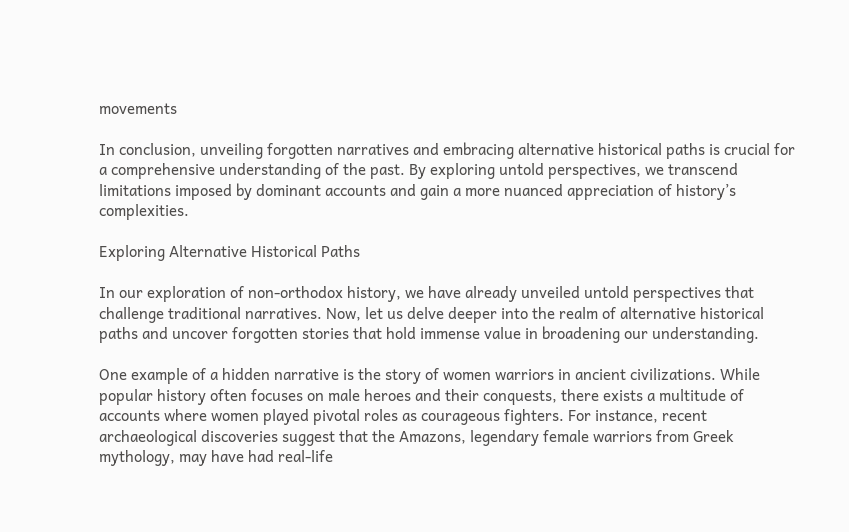movements

In conclusion, unveiling forgotten narratives and embracing alternative historical paths is crucial for a comprehensive understanding of the past. By exploring untold perspectives, we transcend limitations imposed by dominant accounts and gain a more nuanced appreciation of history’s complexities.

Exploring Alternative Historical Paths

In our exploration of non-orthodox history, we have already unveiled untold perspectives that challenge traditional narratives. Now, let us delve deeper into the realm of alternative historical paths and uncover forgotten stories that hold immense value in broadening our understanding.

One example of a hidden narrative is the story of women warriors in ancient civilizations. While popular history often focuses on male heroes and their conquests, there exists a multitude of accounts where women played pivotal roles as courageous fighters. For instance, recent archaeological discoveries suggest that the Amazons, legendary female warriors from Greek mythology, may have had real-life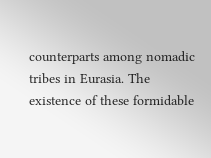counterparts among nomadic tribes in Eurasia. The existence of these formidable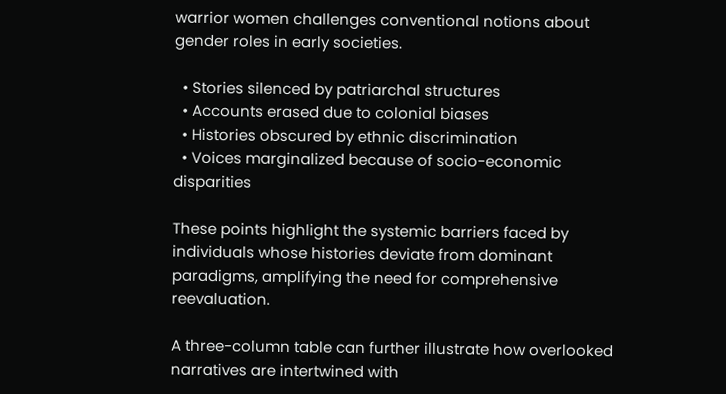warrior women challenges conventional notions about gender roles in early societies.

  • Stories silenced by patriarchal structures
  • Accounts erased due to colonial biases
  • Histories obscured by ethnic discrimination
  • Voices marginalized because of socio-economic disparities

These points highlight the systemic barriers faced by individuals whose histories deviate from dominant paradigms, amplifying the need for comprehensive reevaluation.

A three-column table can further illustrate how overlooked narratives are intertwined with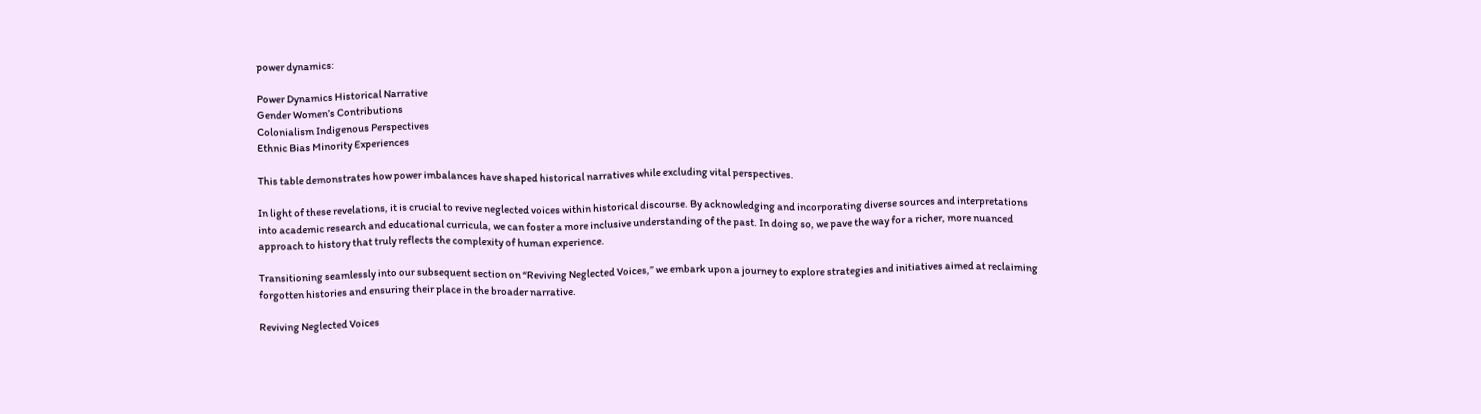power dynamics:

Power Dynamics Historical Narrative
Gender Women’s Contributions
Colonialism Indigenous Perspectives
Ethnic Bias Minority Experiences

This table demonstrates how power imbalances have shaped historical narratives while excluding vital perspectives.

In light of these revelations, it is crucial to revive neglected voices within historical discourse. By acknowledging and incorporating diverse sources and interpretations into academic research and educational curricula, we can foster a more inclusive understanding of the past. In doing so, we pave the way for a richer, more nuanced approach to history that truly reflects the complexity of human experience.

Transitioning seamlessly into our subsequent section on “Reviving Neglected Voices,” we embark upon a journey to explore strategies and initiatives aimed at reclaiming forgotten histories and ensuring their place in the broader narrative.

Reviving Neglected Voices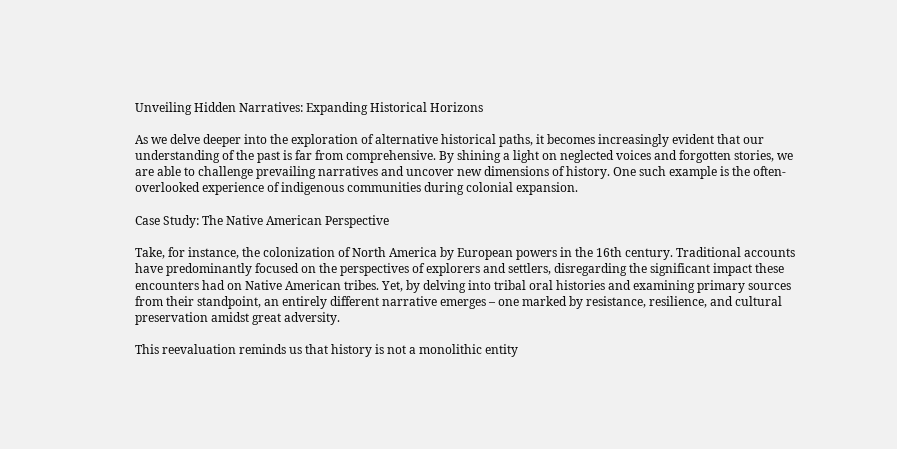Unveiling Hidden Narratives: Expanding Historical Horizons

As we delve deeper into the exploration of alternative historical paths, it becomes increasingly evident that our understanding of the past is far from comprehensive. By shining a light on neglected voices and forgotten stories, we are able to challenge prevailing narratives and uncover new dimensions of history. One such example is the often-overlooked experience of indigenous communities during colonial expansion.

Case Study: The Native American Perspective

Take, for instance, the colonization of North America by European powers in the 16th century. Traditional accounts have predominantly focused on the perspectives of explorers and settlers, disregarding the significant impact these encounters had on Native American tribes. Yet, by delving into tribal oral histories and examining primary sources from their standpoint, an entirely different narrative emerges – one marked by resistance, resilience, and cultural preservation amidst great adversity.

This reevaluation reminds us that history is not a monolithic entity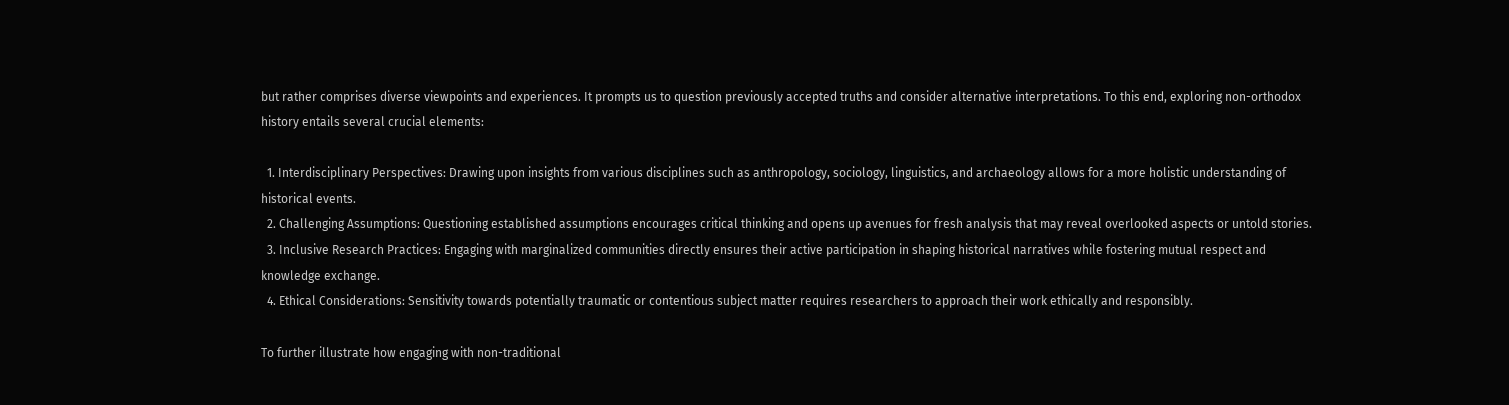but rather comprises diverse viewpoints and experiences. It prompts us to question previously accepted truths and consider alternative interpretations. To this end, exploring non-orthodox history entails several crucial elements:

  1. Interdisciplinary Perspectives: Drawing upon insights from various disciplines such as anthropology, sociology, linguistics, and archaeology allows for a more holistic understanding of historical events.
  2. Challenging Assumptions: Questioning established assumptions encourages critical thinking and opens up avenues for fresh analysis that may reveal overlooked aspects or untold stories.
  3. Inclusive Research Practices: Engaging with marginalized communities directly ensures their active participation in shaping historical narratives while fostering mutual respect and knowledge exchange.
  4. Ethical Considerations: Sensitivity towards potentially traumatic or contentious subject matter requires researchers to approach their work ethically and responsibly.

To further illustrate how engaging with non-traditional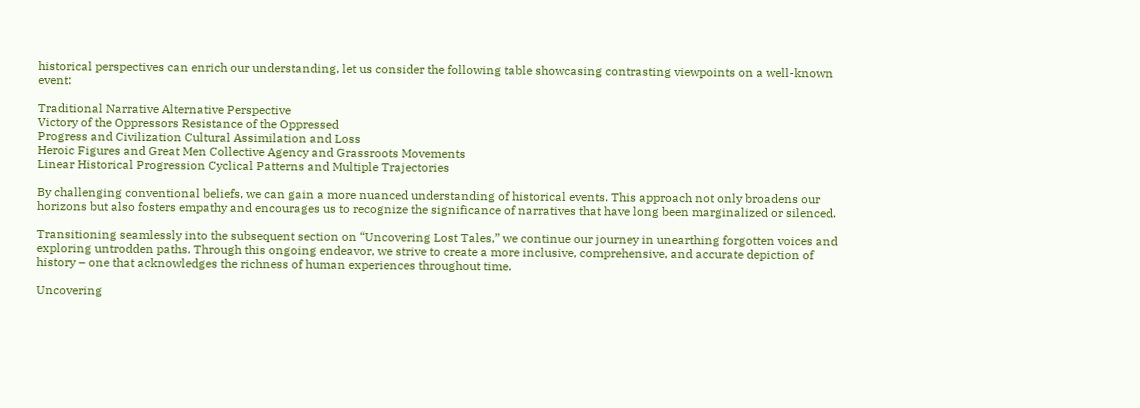historical perspectives can enrich our understanding, let us consider the following table showcasing contrasting viewpoints on a well-known event:

Traditional Narrative Alternative Perspective
Victory of the Oppressors Resistance of the Oppressed
Progress and Civilization Cultural Assimilation and Loss
Heroic Figures and Great Men Collective Agency and Grassroots Movements
Linear Historical Progression Cyclical Patterns and Multiple Trajectories

By challenging conventional beliefs, we can gain a more nuanced understanding of historical events. This approach not only broadens our horizons but also fosters empathy and encourages us to recognize the significance of narratives that have long been marginalized or silenced.

Transitioning seamlessly into the subsequent section on “Uncovering Lost Tales,” we continue our journey in unearthing forgotten voices and exploring untrodden paths. Through this ongoing endeavor, we strive to create a more inclusive, comprehensive, and accurate depiction of history – one that acknowledges the richness of human experiences throughout time.

Uncovering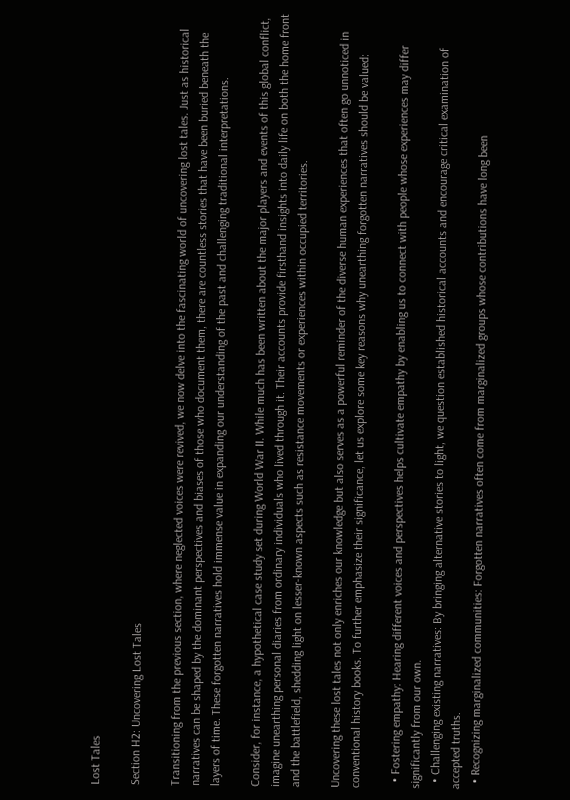Lost Tales

Section H2: Uncovering Lost Tales

Transitioning from the previous section, where neglected voices were revived, we now delve into the fascinating world of uncovering lost tales. Just as historical narratives can be shaped by the dominant perspectives and biases of those who document them, there are countless stories that have been buried beneath the layers of time. These forgotten narratives hold immense value in expanding our understanding of the past and challenging traditional interpretations.

Consider, for instance, a hypothetical case study set during World War II. While much has been written about the major players and events of this global conflict, imagine unearthing personal diaries from ordinary individuals who lived through it. Their accounts provide firsthand insights into daily life on both the home front and the battlefield, shedding light on lesser-known aspects such as resistance movements or experiences within occupied territories.

Uncovering these lost tales not only enriches our knowledge but also serves as a powerful reminder of the diverse human experiences that often go unnoticed in conventional history books. To further emphasize their significance, let us explore some key reasons why unearthing forgotten narratives should be valued:

  • Fostering empathy: Hearing different voices and perspectives helps cultivate empathy by enabling us to connect with people whose experiences may differ significantly from our own.
  • Challenging existing narratives: By bringing alternative stories to light, we question established historical accounts and encourage critical examination of accepted truths.
  • Recognizing marginalized communities: Forgotten narratives often come from marginalized groups whose contributions have long been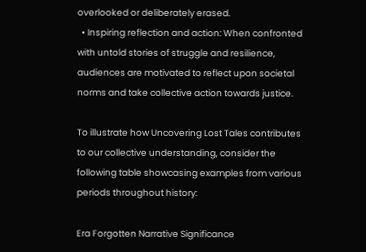overlooked or deliberately erased.
  • Inspiring reflection and action: When confronted with untold stories of struggle and resilience, audiences are motivated to reflect upon societal norms and take collective action towards justice.

To illustrate how Uncovering Lost Tales contributes to our collective understanding, consider the following table showcasing examples from various periods throughout history:

Era Forgotten Narrative Significance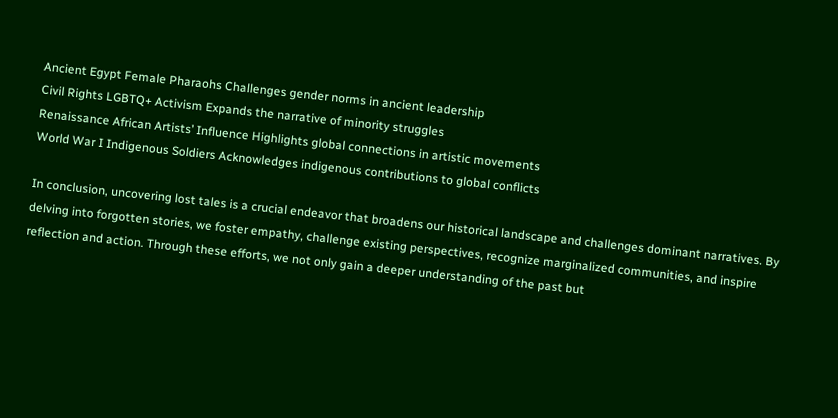Ancient Egypt Female Pharaohs Challenges gender norms in ancient leadership
Civil Rights LGBTQ+ Activism Expands the narrative of minority struggles
Renaissance African Artists’ Influence Highlights global connections in artistic movements
World War I Indigenous Soldiers Acknowledges indigenous contributions to global conflicts

In conclusion, uncovering lost tales is a crucial endeavor that broadens our historical landscape and challenges dominant narratives. By delving into forgotten stories, we foster empathy, challenge existing perspectives, recognize marginalized communities, and inspire reflection and action. Through these efforts, we not only gain a deeper understanding of the past but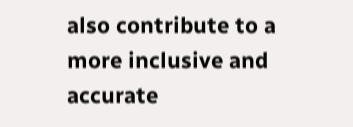also contribute to a more inclusive and accurate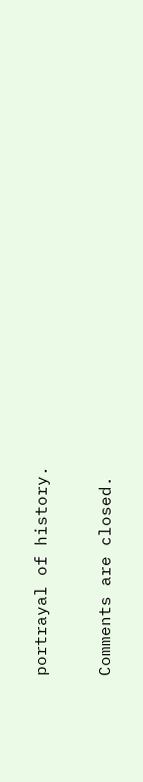portrayal of history.

Comments are closed.